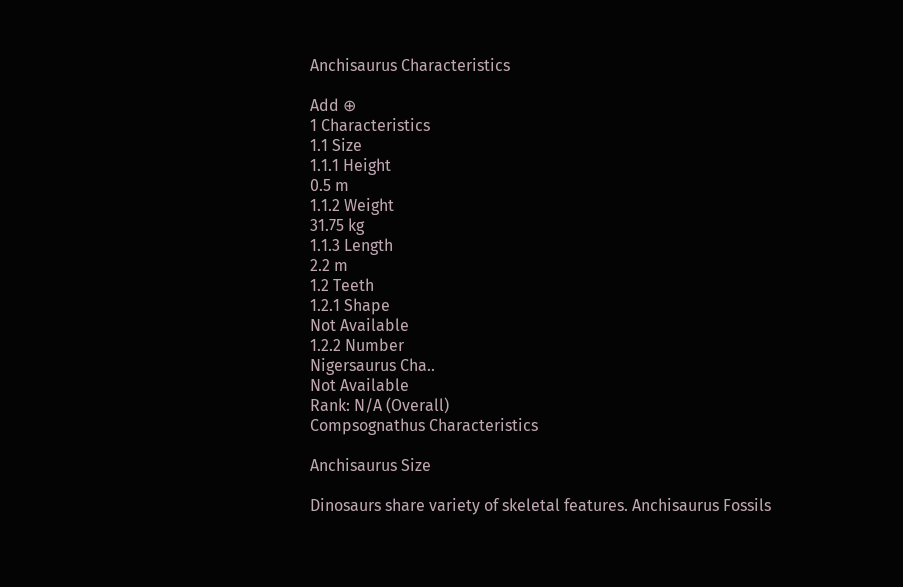Anchisaurus Characteristics

Add ⊕
1 Characteristics
1.1 Size
1.1.1 Height
0.5 m
1.1.2 Weight
31.75 kg
1.1.3 Length
2.2 m
1.2 Teeth
1.2.1 Shape
Not Available
1.2.2 Number
Nigersaurus Cha..
Not Available
Rank: N/A (Overall)
Compsognathus Characteristics

Anchisaurus Size

Dinosaurs share variety of skeletal features. Anchisaurus Fossils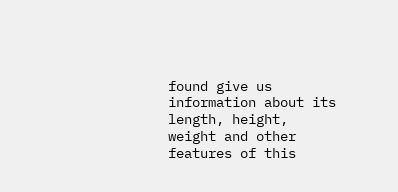found give us information about its length, height, weight and other features of this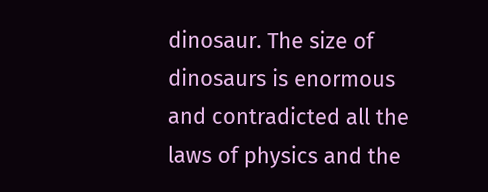dinosaur. The size of dinosaurs is enormous and contradicted all the laws of physics and the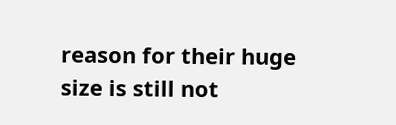reason for their huge size is still not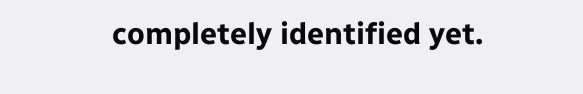completely identified yet.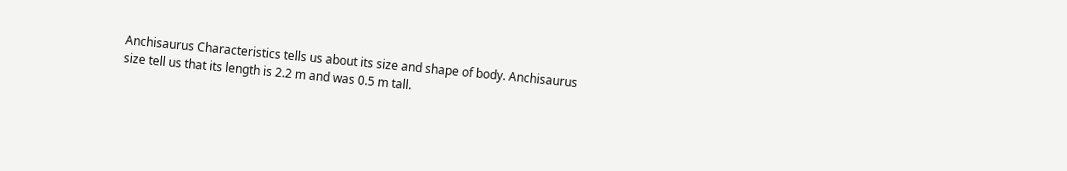Anchisaurus Characteristics tells us about its size and shape of body. Anchisaurus size tell us that its length is 2.2 m and was 0.5 m tall.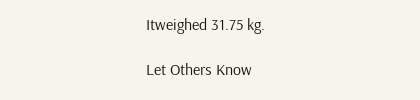Itweighed 31.75 kg.

Let Others Know